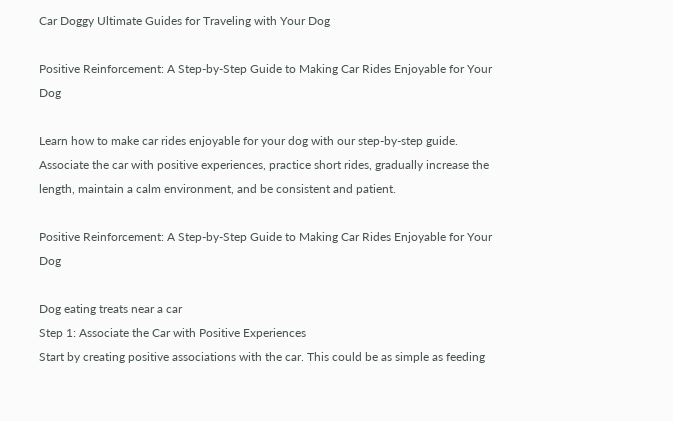Car Doggy Ultimate Guides for Traveling with Your Dog

Positive Reinforcement: A Step-by-Step Guide to Making Car Rides Enjoyable for Your Dog

Learn how to make car rides enjoyable for your dog with our step-by-step guide. Associate the car with positive experiences, practice short rides, gradually increase the length, maintain a calm environment, and be consistent and patient.

Positive Reinforcement: A Step-by-Step Guide to Making Car Rides Enjoyable for Your Dog

Dog eating treats near a car
Step 1: Associate the Car with Positive Experiences
Start by creating positive associations with the car. This could be as simple as feeding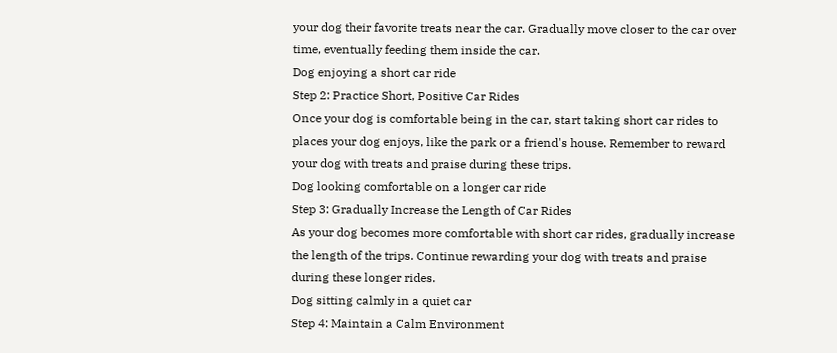your dog their favorite treats near the car. Gradually move closer to the car over time, eventually feeding them inside the car.
Dog enjoying a short car ride
Step 2: Practice Short, Positive Car Rides
Once your dog is comfortable being in the car, start taking short car rides to places your dog enjoys, like the park or a friend's house. Remember to reward your dog with treats and praise during these trips.
Dog looking comfortable on a longer car ride
Step 3: Gradually Increase the Length of Car Rides
As your dog becomes more comfortable with short car rides, gradually increase the length of the trips. Continue rewarding your dog with treats and praise during these longer rides.
Dog sitting calmly in a quiet car
Step 4: Maintain a Calm Environment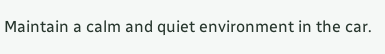Maintain a calm and quiet environment in the car.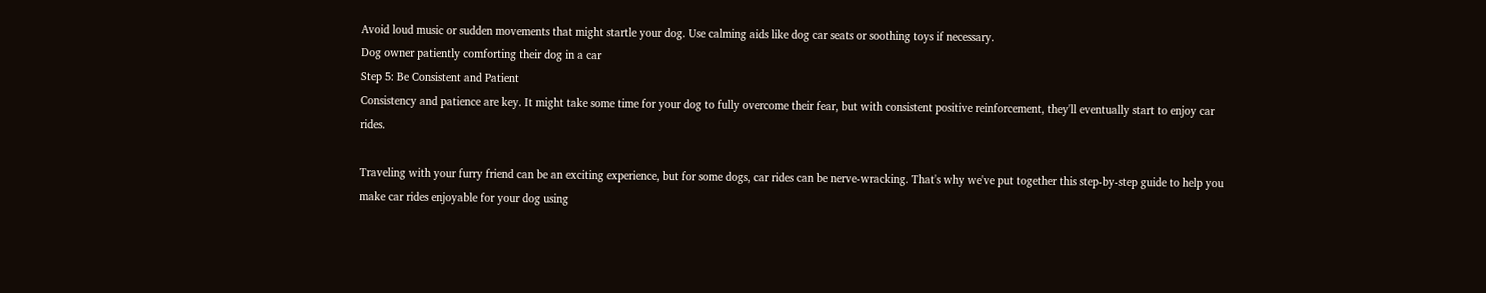Avoid loud music or sudden movements that might startle your dog. Use calming aids like dog car seats or soothing toys if necessary.
Dog owner patiently comforting their dog in a car
Step 5: Be Consistent and Patient
Consistency and patience are key. It might take some time for your dog to fully overcome their fear, but with consistent positive reinforcement, they'll eventually start to enjoy car rides.

Traveling with your furry friend can be an exciting experience, but for some dogs, car rides can be nerve-wracking. That's why we've put together this step-by-step guide to help you make car rides enjoyable for your dog using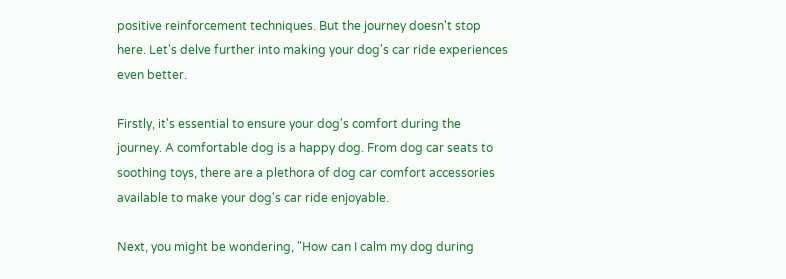positive reinforcement techniques. But the journey doesn't stop here. Let's delve further into making your dog's car ride experiences even better.

Firstly, it's essential to ensure your dog's comfort during the journey. A comfortable dog is a happy dog. From dog car seats to soothing toys, there are a plethora of dog car comfort accessories available to make your dog's car ride enjoyable.

Next, you might be wondering, "How can I calm my dog during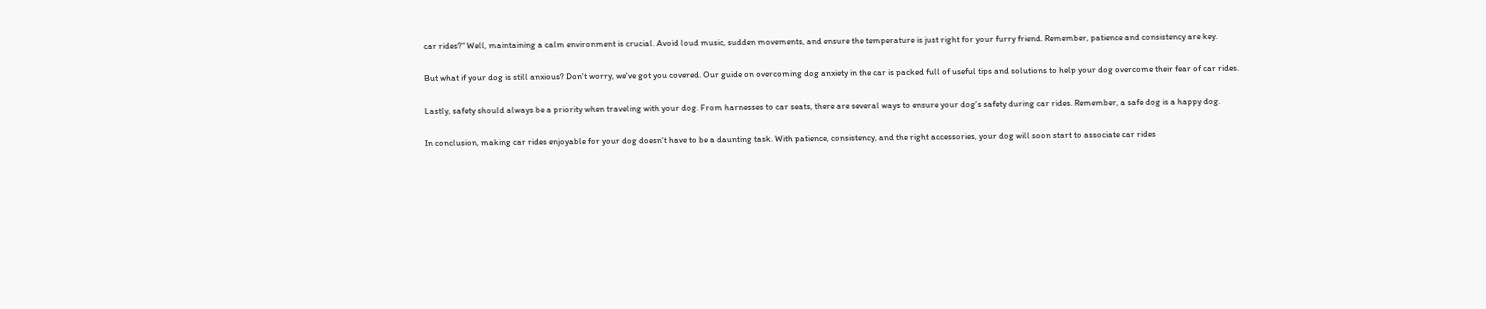car rides?" Well, maintaining a calm environment is crucial. Avoid loud music, sudden movements, and ensure the temperature is just right for your furry friend. Remember, patience and consistency are key.

But what if your dog is still anxious? Don't worry, we've got you covered. Our guide on overcoming dog anxiety in the car is packed full of useful tips and solutions to help your dog overcome their fear of car rides.

Lastly, safety should always be a priority when traveling with your dog. From harnesses to car seats, there are several ways to ensure your dog's safety during car rides. Remember, a safe dog is a happy dog.

In conclusion, making car rides enjoyable for your dog doesn't have to be a daunting task. With patience, consistency, and the right accessories, your dog will soon start to associate car rides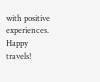with positive experiences. Happy travels!